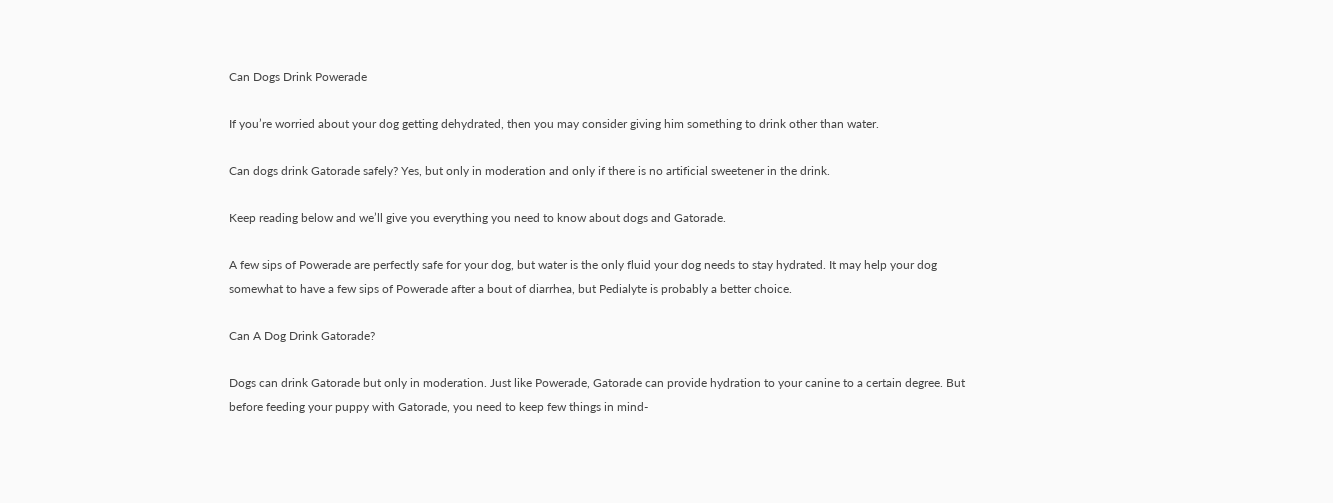Can Dogs Drink Powerade

If you’re worried about your dog getting dehydrated, then you may consider giving him something to drink other than water.

Can dogs drink Gatorade safely? Yes, but only in moderation and only if there is no artificial sweetener in the drink.

Keep reading below and we’ll give you everything you need to know about dogs and Gatorade.

A few sips of Powerade are perfectly safe for your dog, but water is the only fluid your dog needs to stay hydrated. It may help your dog somewhat to have a few sips of Powerade after a bout of diarrhea, but Pedialyte is probably a better choice.

Can A Dog Drink Gatorade?

Dogs can drink Gatorade but only in moderation. Just like Powerade, Gatorade can provide hydration to your canine to a certain degree. But before feeding your puppy with Gatorade, you need to keep few things in mind-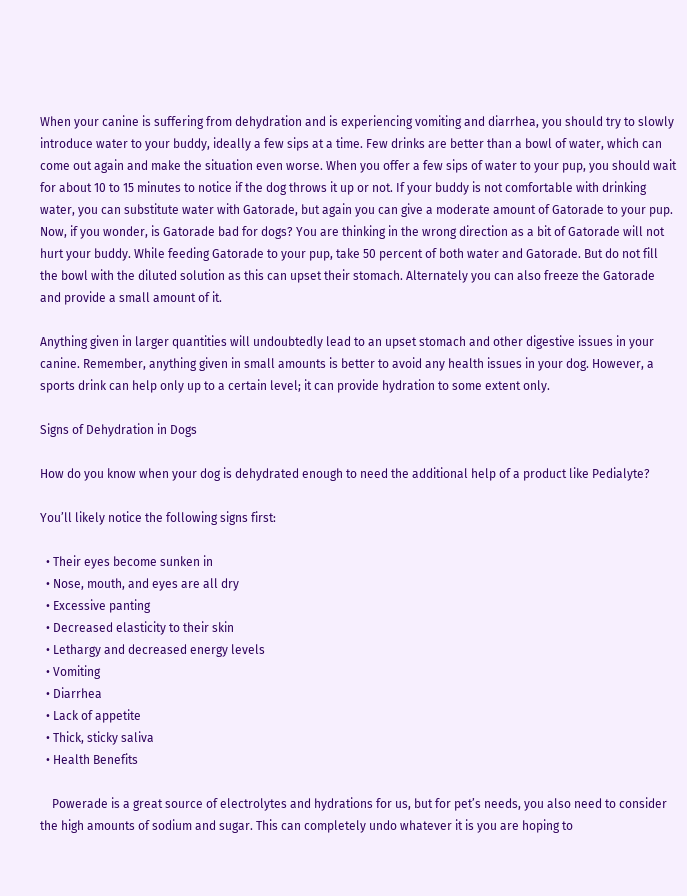When your canine is suffering from dehydration and is experiencing vomiting and diarrhea, you should try to slowly introduce water to your buddy, ideally a few sips at a time. Few drinks are better than a bowl of water, which can come out again and make the situation even worse. When you offer a few sips of water to your pup, you should wait for about 10 to 15 minutes to notice if the dog throws it up or not. If your buddy is not comfortable with drinking water, you can substitute water with Gatorade, but again you can give a moderate amount of Gatorade to your pup. Now, if you wonder, is Gatorade bad for dogs? You are thinking in the wrong direction as a bit of Gatorade will not hurt your buddy. While feeding Gatorade to your pup, take 50 percent of both water and Gatorade. But do not fill the bowl with the diluted solution as this can upset their stomach. Alternately you can also freeze the Gatorade and provide a small amount of it.

Anything given in larger quantities will undoubtedly lead to an upset stomach and other digestive issues in your canine. Remember, anything given in small amounts is better to avoid any health issues in your dog. However, a sports drink can help only up to a certain level; it can provide hydration to some extent only.

Signs of Dehydration in Dogs

How do you know when your dog is dehydrated enough to need the additional help of a product like Pedialyte?

You’ll likely notice the following signs first:

  • Their eyes become sunken in
  • Nose, mouth, and eyes are all dry
  • Excessive panting
  • Decreased elasticity to their skin
  • Lethargy and decreased energy levels
  • Vomiting
  • Diarrhea
  • Lack of appetite
  • Thick, sticky saliva
  • Health Benefits

    Powerade is a great source of electrolytes and hydrations for us, but for pet’s needs, you also need to consider the high amounts of sodium and sugar. This can completely undo whatever it is you are hoping to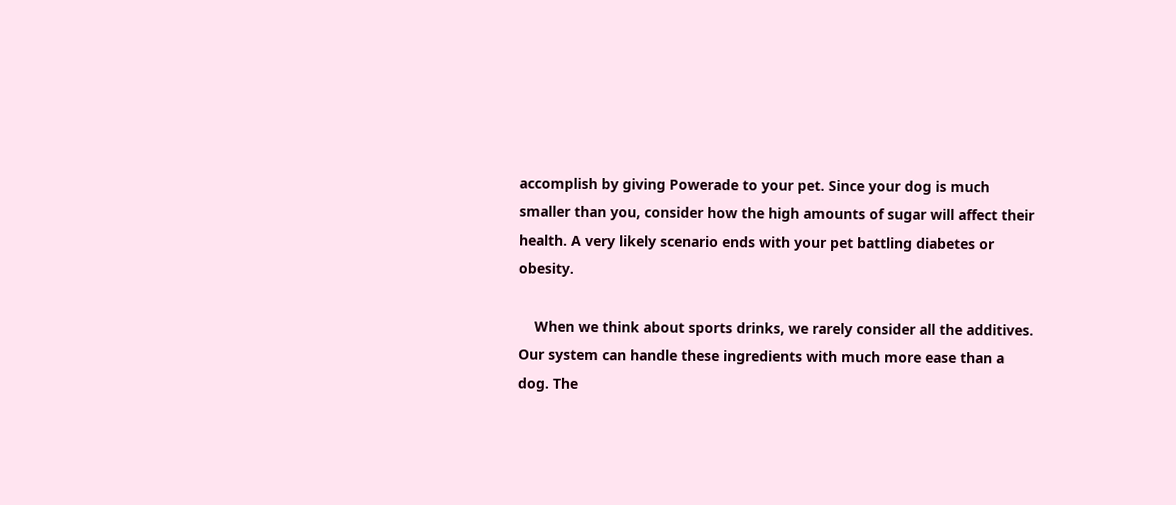accomplish by giving Powerade to your pet. Since your dog is much smaller than you, consider how the high amounts of sugar will affect their health. A very likely scenario ends with your pet battling diabetes or obesity.

    When we think about sports drinks, we rarely consider all the additives. Our system can handle these ingredients with much more ease than a dog. The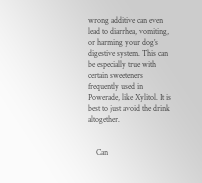wrong additive can even lead to diarrhea, vomiting, or harming your dog’s digestive system. This can be especially true with certain sweeteners frequently used in Powerade, like Xylitol. It is best to just avoid the drink altogether.


    Can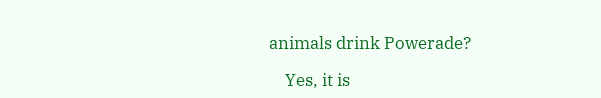animals drink Powerade?

    Yes, it is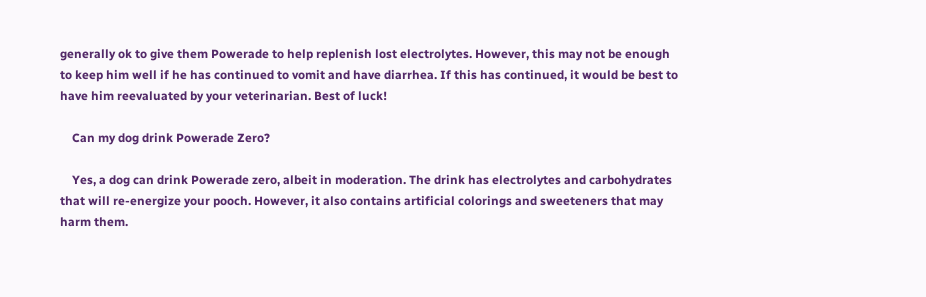generally ok to give them Powerade to help replenish lost electrolytes. However, this may not be enough to keep him well if he has continued to vomit and have diarrhea. If this has continued, it would be best to have him reevaluated by your veterinarian. Best of luck!

    Can my dog drink Powerade Zero?

    Yes, a dog can drink Powerade zero, albeit in moderation. The drink has electrolytes and carbohydrates that will re-energize your pooch. However, it also contains artificial colorings and sweeteners that may harm them.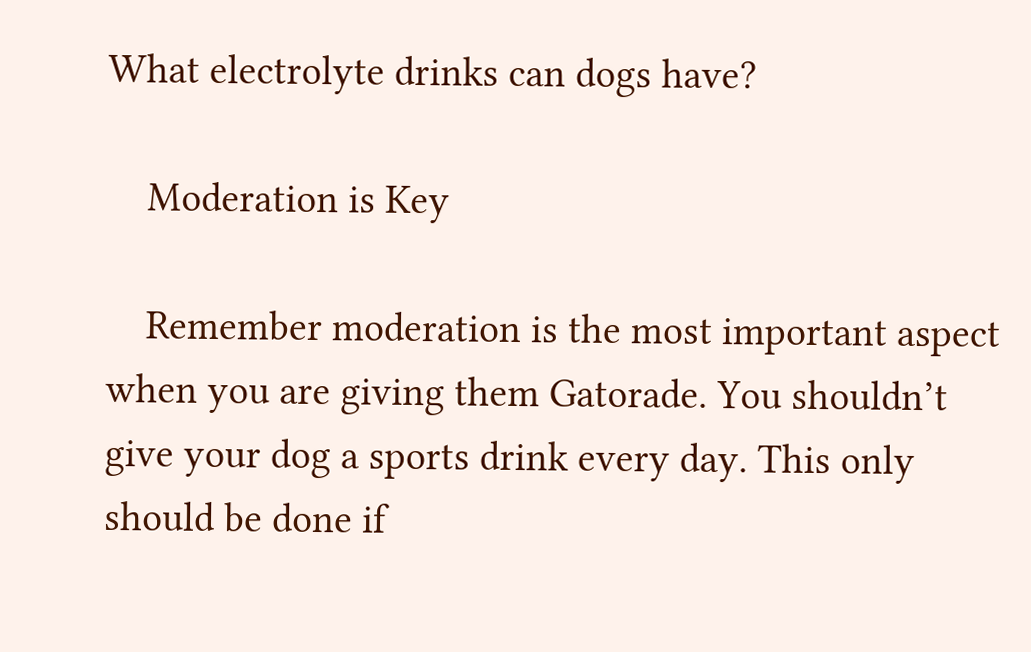What electrolyte drinks can dogs have?

    Moderation is Key

    Remember moderation is the most important aspect when you are giving them Gatorade. You shouldn’t give your dog a sports drink every day. This only should be done if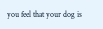you feel that your dog is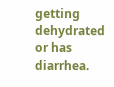getting dehydrated or has diarrhea.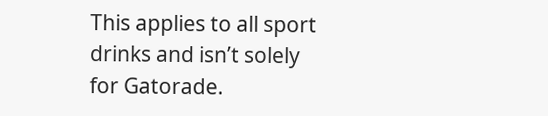This applies to all sport drinks and isn’t solely for Gatorade.